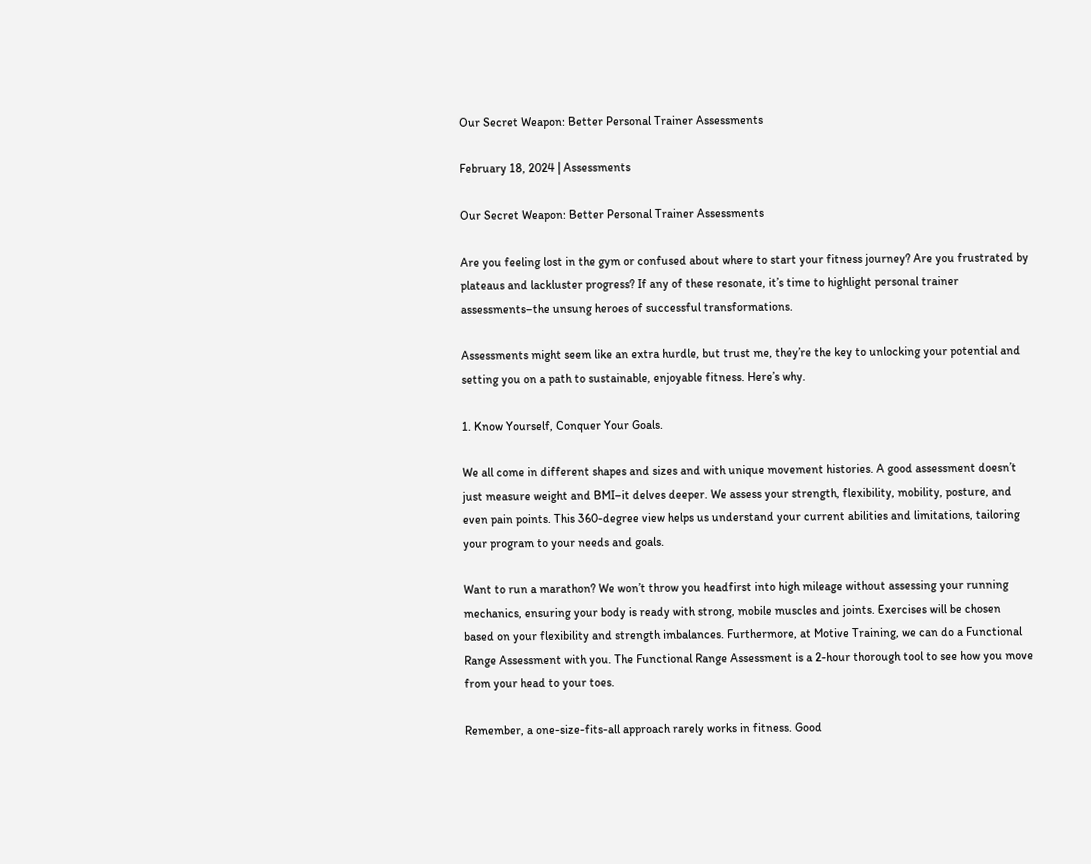Our Secret Weapon: Better Personal Trainer Assessments

February 18, 2024 | Assessments

Our Secret Weapon: Better Personal Trainer Assessments

Are you feeling lost in the gym or confused about where to start your fitness journey? Are you frustrated by plateaus and lackluster progress? If any of these resonate, it’s time to highlight personal trainer assessments–the unsung heroes of successful transformations.

Assessments might seem like an extra hurdle, but trust me, they’re the key to unlocking your potential and setting you on a path to sustainable, enjoyable fitness. Here’s why.

1. Know Yourself, Conquer Your Goals.

We all come in different shapes and sizes and with unique movement histories. A good assessment doesn’t just measure weight and BMI–it delves deeper. We assess your strength, flexibility, mobility, posture, and even pain points. This 360-degree view helps us understand your current abilities and limitations, tailoring your program to your needs and goals.

Want to run a marathon? We won’t throw you headfirst into high mileage without assessing your running mechanics, ensuring your body is ready with strong, mobile muscles and joints. Exercises will be chosen based on your flexibility and strength imbalances. Furthermore, at Motive Training, we can do a Functional Range Assessment with you. The Functional Range Assessment is a 2-hour thorough tool to see how you move from your head to your toes.

Remember, a one-size-fits-all approach rarely works in fitness. Good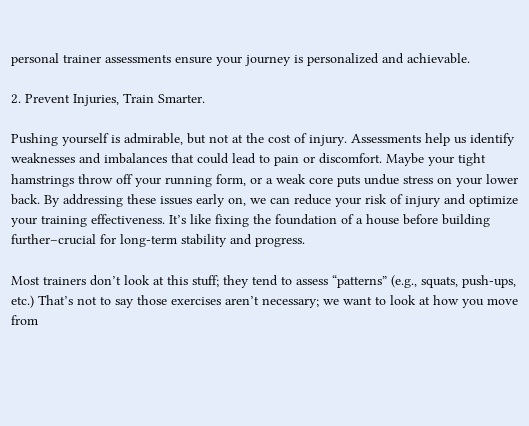personal trainer assessments ensure your journey is personalized and achievable.

2. Prevent Injuries, Train Smarter.

Pushing yourself is admirable, but not at the cost of injury. Assessments help us identify weaknesses and imbalances that could lead to pain or discomfort. Maybe your tight hamstrings throw off your running form, or a weak core puts undue stress on your lower back. By addressing these issues early on, we can reduce your risk of injury and optimize your training effectiveness. It’s like fixing the foundation of a house before building further–crucial for long-term stability and progress.

Most trainers don’t look at this stuff; they tend to assess “patterns” (e.g., squats, push-ups, etc.) That’s not to say those exercises aren’t necessary; we want to look at how you move from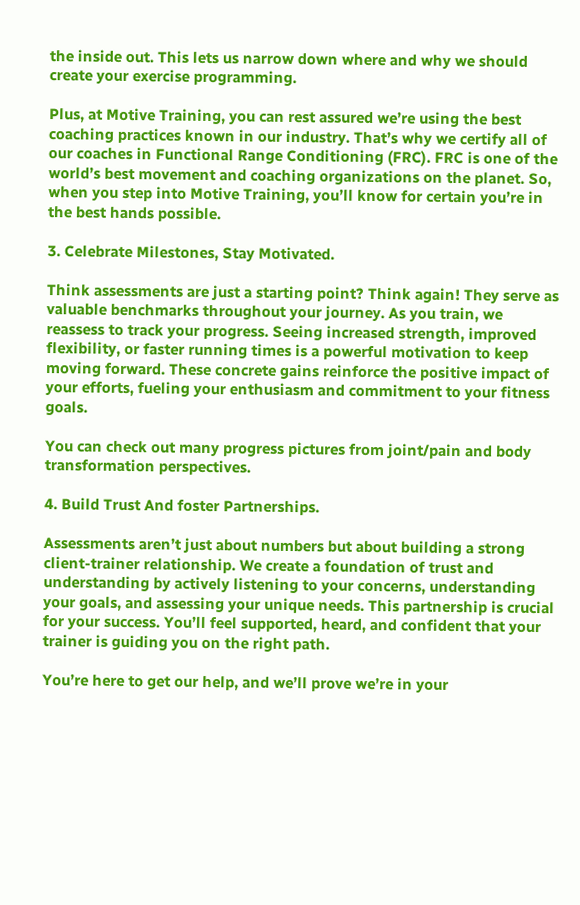the inside out. This lets us narrow down where and why we should create your exercise programming.

Plus, at Motive Training, you can rest assured we’re using the best coaching practices known in our industry. That’s why we certify all of our coaches in Functional Range Conditioning (FRC). FRC is one of the world’s best movement and coaching organizations on the planet. So, when you step into Motive Training, you’ll know for certain you’re in the best hands possible.

3. Celebrate Milestones, Stay Motivated.

Think assessments are just a starting point? Think again! They serve as valuable benchmarks throughout your journey. As you train, we reassess to track your progress. Seeing increased strength, improved flexibility, or faster running times is a powerful motivation to keep moving forward. These concrete gains reinforce the positive impact of your efforts, fueling your enthusiasm and commitment to your fitness goals.

You can check out many progress pictures from joint/pain and body transformation perspectives.

4. Build Trust And foster Partnerships.

Assessments aren’t just about numbers but about building a strong client-trainer relationship. We create a foundation of trust and understanding by actively listening to your concerns, understanding your goals, and assessing your unique needs. This partnership is crucial for your success. You’ll feel supported, heard, and confident that your trainer is guiding you on the right path.

You’re here to get our help, and we’ll prove we’re in your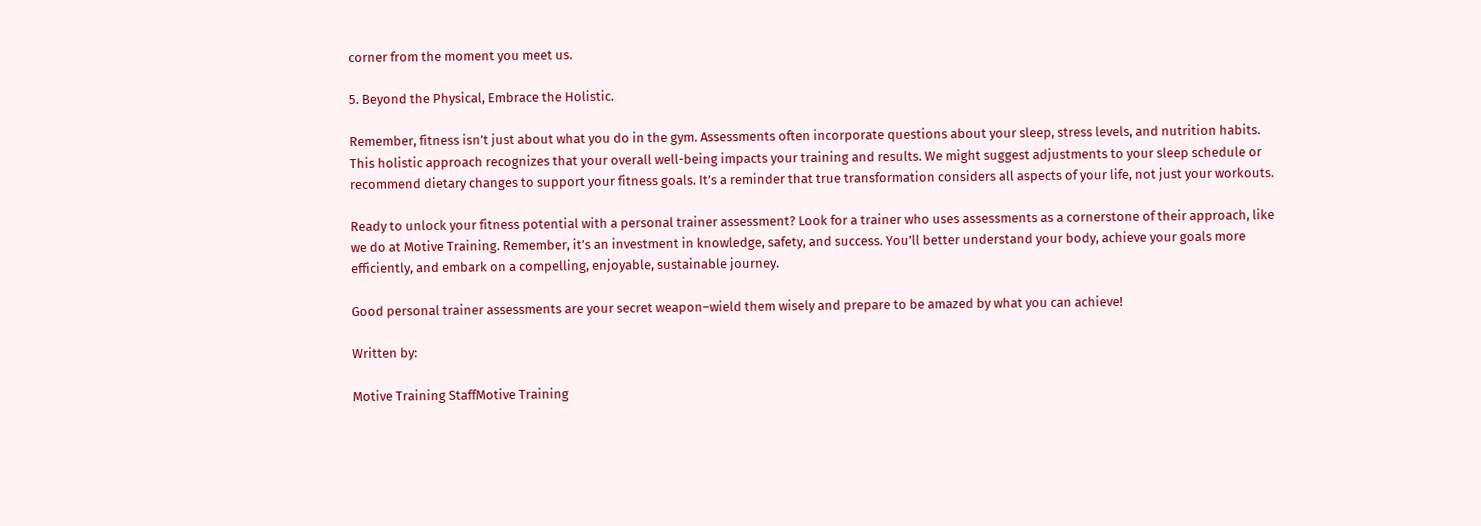corner from the moment you meet us.

5. Beyond the Physical, Embrace the Holistic.

Remember, fitness isn’t just about what you do in the gym. Assessments often incorporate questions about your sleep, stress levels, and nutrition habits. This holistic approach recognizes that your overall well-being impacts your training and results. We might suggest adjustments to your sleep schedule or recommend dietary changes to support your fitness goals. It’s a reminder that true transformation considers all aspects of your life, not just your workouts.

Ready to unlock your fitness potential with a personal trainer assessment? Look for a trainer who uses assessments as a cornerstone of their approach, like we do at Motive Training. Remember, it’s an investment in knowledge, safety, and success. You’ll better understand your body, achieve your goals more efficiently, and embark on a compelling, enjoyable, sustainable journey.

Good personal trainer assessments are your secret weapon–wield them wisely and prepare to be amazed by what you can achieve!

Written by:

Motive Training StaffMotive Training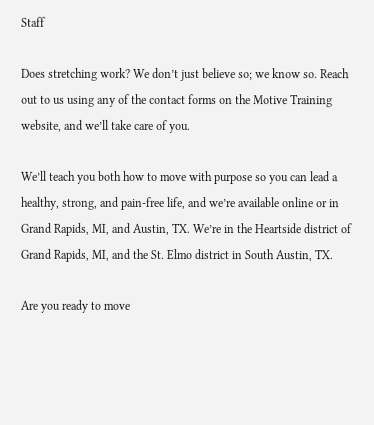Staff

Does stretching work? We don’t just believe so; we know so. Reach out to us using any of the contact forms on the Motive Training website, and we’ll take care of you.

We’ll teach you both how to move with purpose so you can lead a healthy, strong, and pain-free life, and we’re available online or in Grand Rapids, MI, and Austin, TX. We’re in the Heartside district of Grand Rapids, MI, and the St. Elmo district in South Austin, TX.

Are you ready to move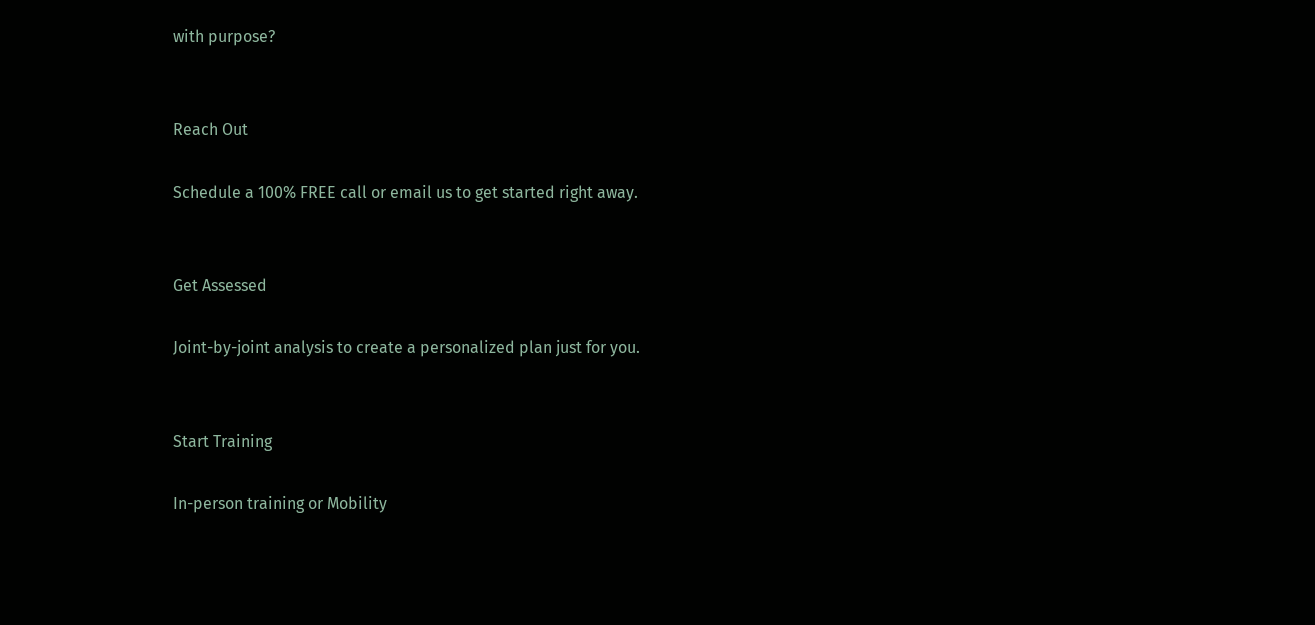with purpose?


Reach Out

Schedule a 100% FREE call or email us to get started right away.


Get Assessed

Joint-by-joint analysis to create a personalized plan just for you.


Start Training

In-person training or Mobility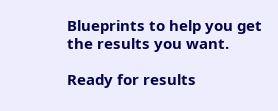Blueprints to help you get the results you want.

Ready for results